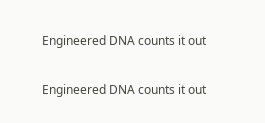Engineered DNA counts it out

Engineered DNA counts it out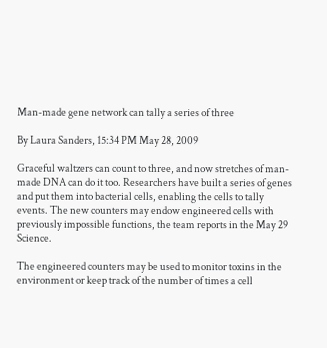Man-made gene network can tally a series of three

By Laura Sanders, 15:34 PM May 28, 2009

Graceful waltzers can count to three, and now stretches of man-made DNA can do it too. Researchers have built a series of genes and put them into bacterial cells, enabling the cells to tally events. The new counters may endow engineered cells with previously impossible functions, the team reports in the May 29 Science.

The engineered counters may be used to monitor toxins in the environment or keep track of the number of times a cell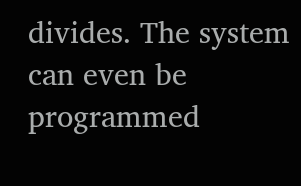divides. The system can even be programmed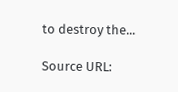to destroy the...

Source URL: